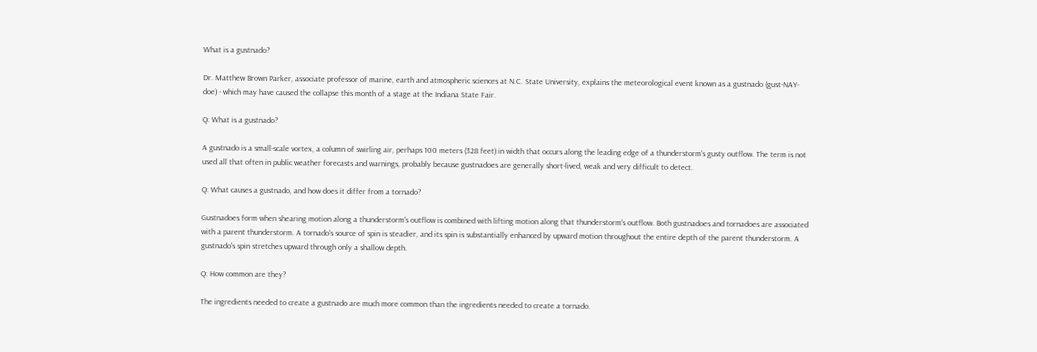What is a gustnado?

Dr. Matthew Brown Parker, associate professor of marine, earth and atmospheric sciences at N.C. State University, explains the meteorological event known as a gustnado (gust-NAY-doe) - which may have caused the collapse this month of a stage at the Indiana State Fair.

Q: What is a gustnado?

A gustnado is a small-scale vortex, a column of swirling air, perhaps 100 meters (328 feet) in width that occurs along the leading edge of a thunderstorm's gusty outflow. The term is not used all that often in public weather forecasts and warnings, probably because gustnadoes are generally short-lived, weak and very difficult to detect.

Q: What causes a gustnado, and how does it differ from a tornado?

Gustnadoes form when shearing motion along a thunderstorm's outflow is combined with lifting motion along that thunderstorm's outflow. Both gustnadoes and tornadoes are associated with a parent thunderstorm. A tornado's source of spin is steadier, and its spin is substantially enhanced by upward motion throughout the entire depth of the parent thunderstorm. A gustnado's spin stretches upward through only a shallow depth.

Q: How common are they?

The ingredients needed to create a gustnado are much more common than the ingredients needed to create a tornado.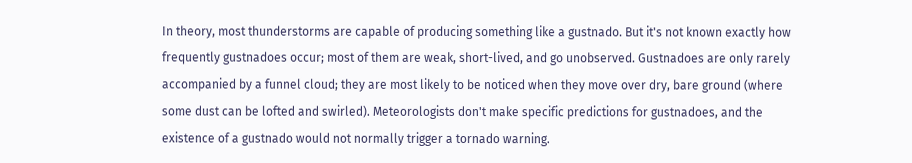In theory, most thunderstorms are capable of producing something like a gustnado. But it's not known exactly how frequently gustnadoes occur; most of them are weak, short-lived, and go unobserved. Gustnadoes are only rarely accompanied by a funnel cloud; they are most likely to be noticed when they move over dry, bare ground (where some dust can be lofted and swirled). Meteorologists don't make specific predictions for gustnadoes, and the existence of a gustnado would not normally trigger a tornado warning.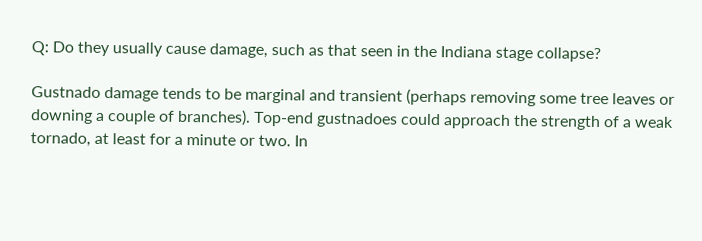Q: Do they usually cause damage, such as that seen in the Indiana stage collapse?

Gustnado damage tends to be marginal and transient (perhaps removing some tree leaves or downing a couple of branches). Top-end gustnadoes could approach the strength of a weak tornado, at least for a minute or two. In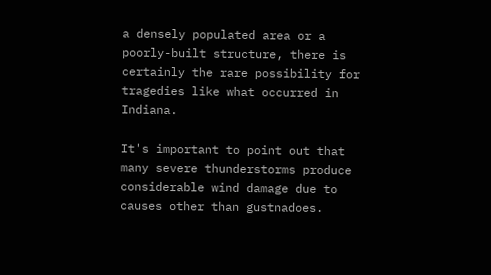a densely populated area or a poorly-built structure, there is certainly the rare possibility for tragedies like what occurred in Indiana.

It's important to point out that many severe thunderstorms produce considerable wind damage due to causes other than gustnadoes.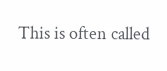This is often called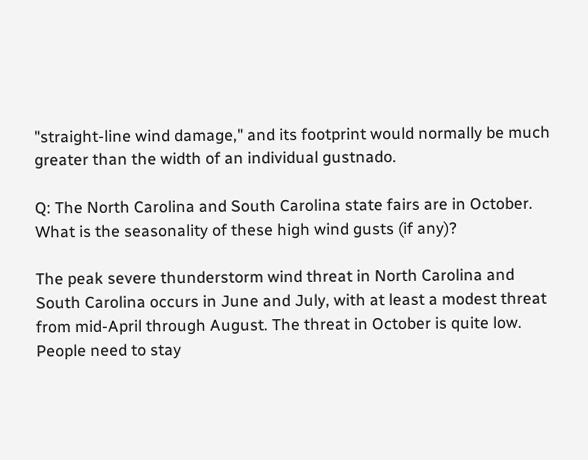"straight-line wind damage," and its footprint would normally be much greater than the width of an individual gustnado.

Q: The North Carolina and South Carolina state fairs are in October. What is the seasonality of these high wind gusts (if any)?

The peak severe thunderstorm wind threat in North Carolina and South Carolina occurs in June and July, with at least a modest threat from mid-April through August. The threat in October is quite low. People need to stay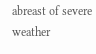abreast of severe weather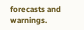forecasts and warnings.